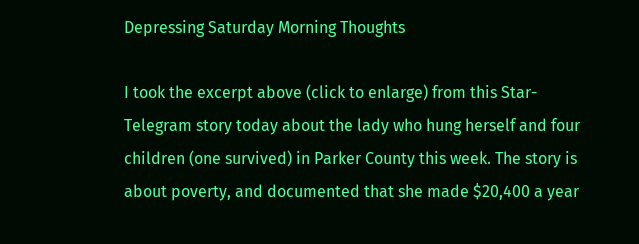Depressing Saturday Morning Thoughts

I took the excerpt above (click to enlarge) from this Star-Telegram story today about the lady who hung herself and four children (one survived) in Parker County this week. The story is about poverty, and documented that she made $20,400 a year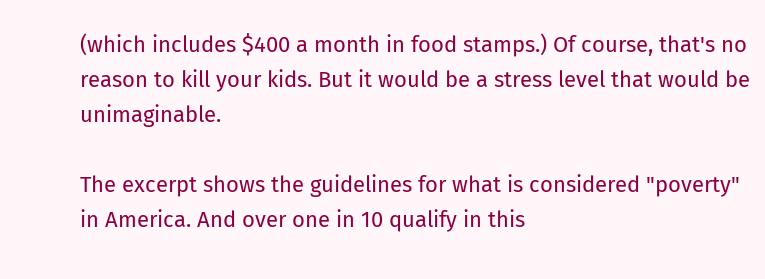(which includes $400 a month in food stamps.) Of course, that's no reason to kill your kids. But it would be a stress level that would be unimaginable.

The excerpt shows the guidelines for what is considered "poverty" in America. And over one in 10 qualify in this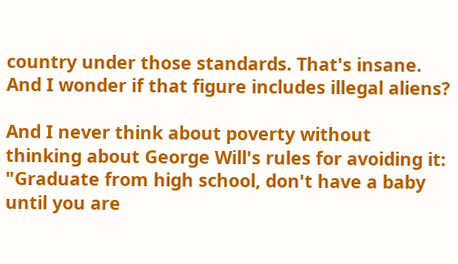country under those standards. That's insane. And I wonder if that figure includes illegal aliens?

And I never think about poverty without thinking about George Will's rules for avoiding it: "Graduate from high school, don't have a baby until you are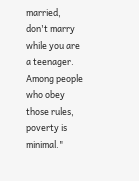married, don't marry while you are a teenager. Among people who obey those rules, poverty is minimal."